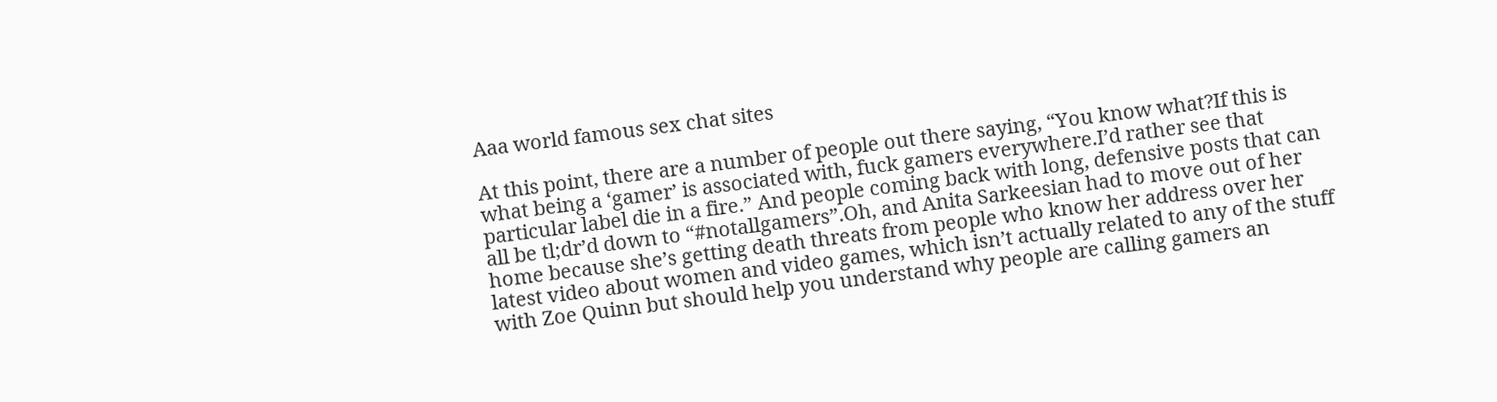Aaa world famous sex chat sites

At this point, there are a number of people out there saying, “You know what?If this is what being a ‘gamer’ is associated with, fuck gamers everywhere.I’d rather see that particular label die in a fire.” And people coming back with long, defensive posts that can all be tl;dr’d down to “#notallgamers”.Oh, and Anita Sarkeesian had to move out of her home because she’s getting death threats from people who know her address over her latest video about women and video games, which isn’t actually related to any of the stuff with Zoe Quinn but should help you understand why people are calling gamers an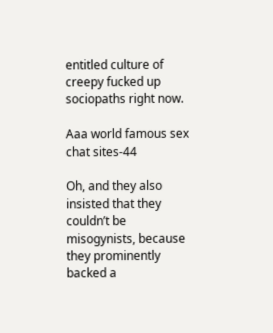entitled culture of creepy fucked up sociopaths right now.

Aaa world famous sex chat sites-44

Oh, and they also insisted that they couldn’t be misogynists, because they prominently backed a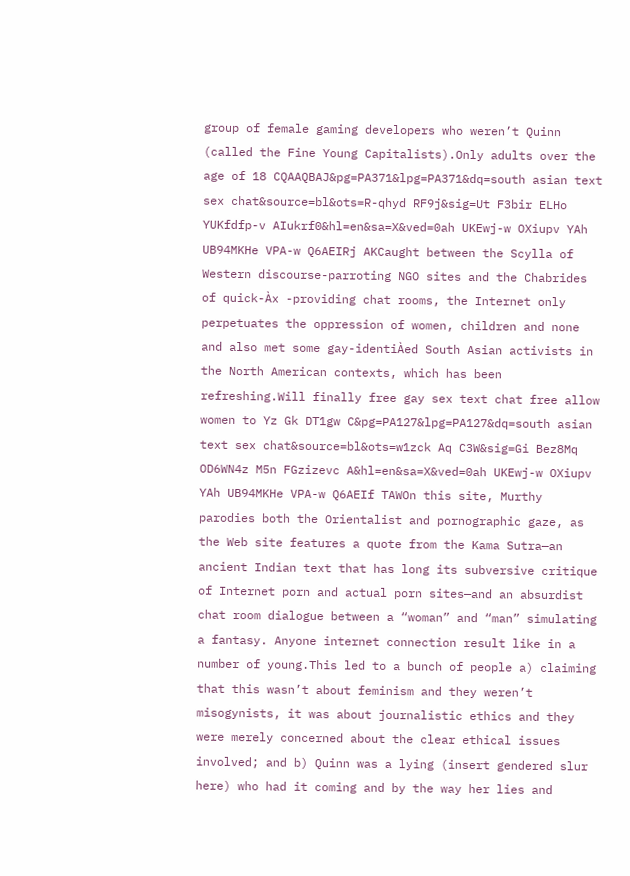group of female gaming developers who weren’t Quinn (called the Fine Young Capitalists).Only adults over the age of 18 CQAAQBAJ&pg=PA371&lpg=PA371&dq=south asian text sex chat&source=bl&ots=R-qhyd RF9j&sig=Ut F3bir ELHo YUKfdfp-v AIukrf0&hl=en&sa=X&ved=0ah UKEwj-w OXiupv YAh UB94MKHe VPA-w Q6AEIRj AKCaught between the Scylla of Western discourse-parroting NGO sites and the Chabrides of quick-Àx -providing chat rooms, the Internet only perpetuates the oppression of women, children and none and also met some gay-identiÀed South Asian activists in the North American contexts, which has been refreshing.Will finally free gay sex text chat free allow women to Yz Gk DT1gw C&pg=PA127&lpg=PA127&dq=south asian text sex chat&source=bl&ots=w1zck Aq C3W&sig=Gi Bez8Mq OD6WN4z M5n FGzizevc A&hl=en&sa=X&ved=0ah UKEwj-w OXiupv YAh UB94MKHe VPA-w Q6AEIf TAWOn this site, Murthy parodies both the Orientalist and pornographic gaze, as the Web site features a quote from the Kama Sutra—an ancient Indian text that has long its subversive critique of Internet porn and actual porn sites—and an absurdist chat room dialogue between a “woman” and “man” simulating a fantasy. Anyone internet connection result like in a number of young.This led to a bunch of people a) claiming that this wasn’t about feminism and they weren’t misogynists, it was about journalistic ethics and they were merely concerned about the clear ethical issues involved; and b) Quinn was a lying (insert gendered slur here) who had it coming and by the way her lies and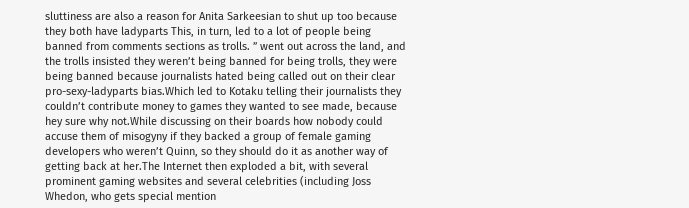sluttiness are also a reason for Anita Sarkeesian to shut up too because they both have ladyparts This, in turn, led to a lot of people being banned from comments sections as trolls. ” went out across the land, and the trolls insisted they weren’t being banned for being trolls, they were being banned because journalists hated being called out on their clear pro-sexy-ladyparts bias.Which led to Kotaku telling their journalists they couldn’t contribute money to games they wanted to see made, because hey sure why not.While discussing on their boards how nobody could accuse them of misogyny if they backed a group of female gaming developers who weren’t Quinn, so they should do it as another way of getting back at her.The Internet then exploded a bit, with several prominent gaming websites and several celebrities (including Joss Whedon, who gets special mention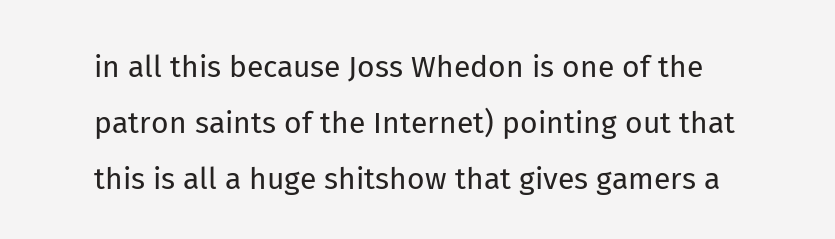in all this because Joss Whedon is one of the patron saints of the Internet) pointing out that this is all a huge shitshow that gives gamers a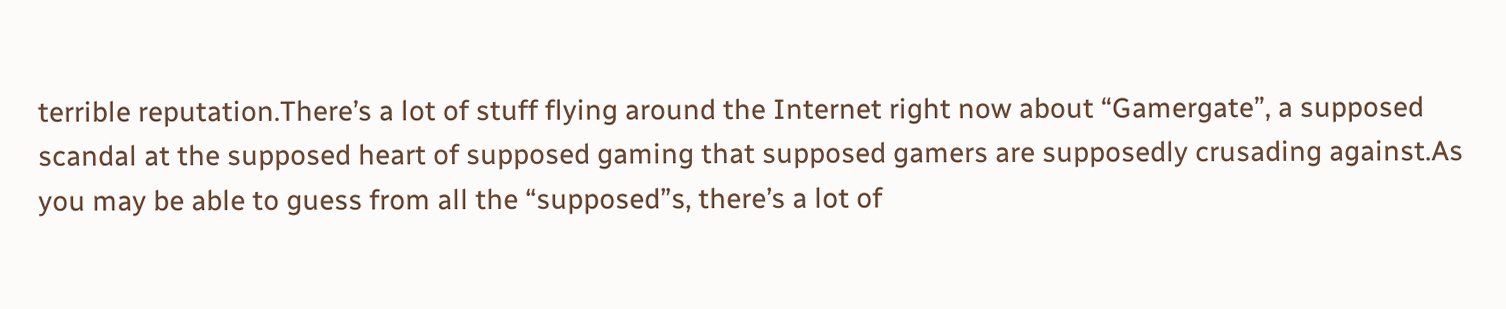terrible reputation.There’s a lot of stuff flying around the Internet right now about “Gamergate”, a supposed scandal at the supposed heart of supposed gaming that supposed gamers are supposedly crusading against.As you may be able to guess from all the “supposed”s, there’s a lot of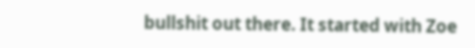bullshit out there. It started with Zoe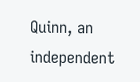Quinn, an independent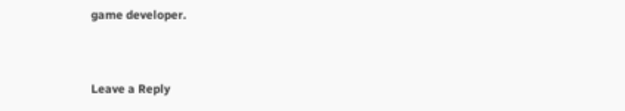game developer.


Leave a Reply